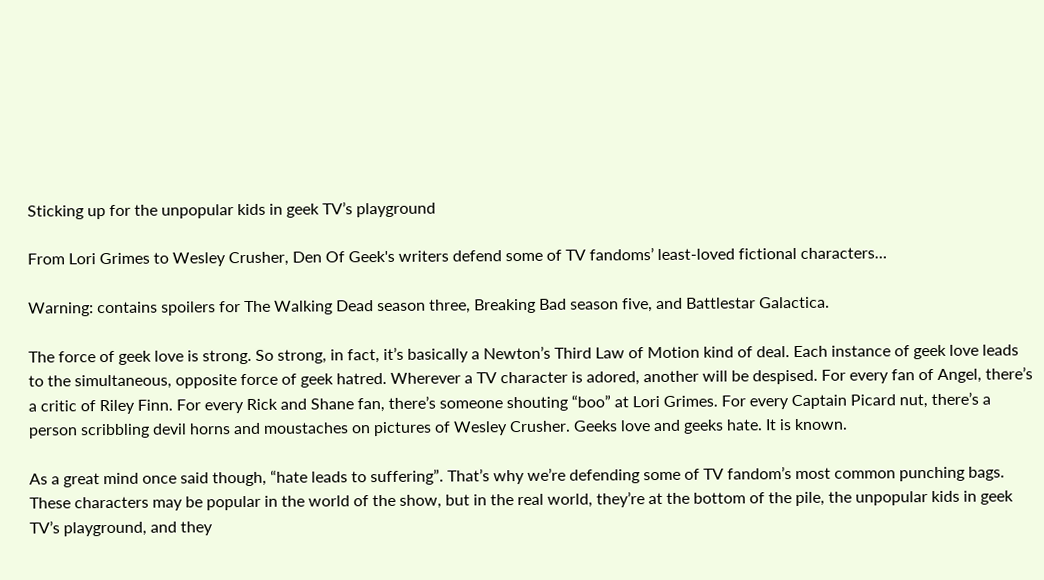Sticking up for the unpopular kids in geek TV’s playground

From Lori Grimes to Wesley Crusher, Den Of Geek's writers defend some of TV fandoms’ least-loved fictional characters…

Warning: contains spoilers for The Walking Dead season three, Breaking Bad season five, and Battlestar Galactica.

The force of geek love is strong. So strong, in fact, it’s basically a Newton’s Third Law of Motion kind of deal. Each instance of geek love leads to the simultaneous, opposite force of geek hatred. Wherever a TV character is adored, another will be despised. For every fan of Angel, there’s a critic of Riley Finn. For every Rick and Shane fan, there’s someone shouting “boo” at Lori Grimes. For every Captain Picard nut, there’s a person scribbling devil horns and moustaches on pictures of Wesley Crusher. Geeks love and geeks hate. It is known.

As a great mind once said though, “hate leads to suffering”. That’s why we’re defending some of TV fandom’s most common punching bags. These characters may be popular in the world of the show, but in the real world, they’re at the bottom of the pile, the unpopular kids in geek TV’s playground, and they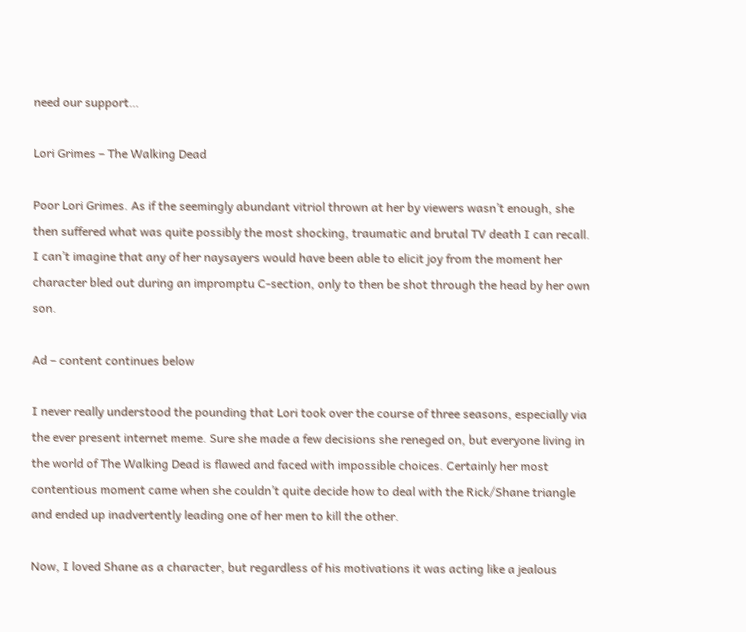need our support…

Lori Grimes – The Walking Dead

Poor Lori Grimes. As if the seemingly abundant vitriol thrown at her by viewers wasn’t enough, she then suffered what was quite possibly the most shocking, traumatic and brutal TV death I can recall. I can’t imagine that any of her naysayers would have been able to elicit joy from the moment her character bled out during an impromptu C-section, only to then be shot through the head by her own son.

Ad – content continues below

I never really understood the pounding that Lori took over the course of three seasons, especially via the ever present internet meme. Sure she made a few decisions she reneged on, but everyone living in the world of The Walking Dead is flawed and faced with impossible choices. Certainly her most contentious moment came when she couldn’t quite decide how to deal with the Rick/Shane triangle and ended up inadvertently leading one of her men to kill the other.

Now, I loved Shane as a character, but regardless of his motivations it was acting like a jealous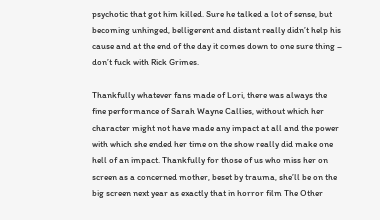psychotic that got him killed. Sure he talked a lot of sense, but becoming unhinged, belligerent and distant really didn’t help his cause and at the end of the day it comes down to one sure thing – don’t fuck with Rick Grimes.

Thankfully whatever fans made of Lori, there was always the fine performance of Sarah Wayne Callies, without which her character might not have made any impact at all and the power with which she ended her time on the show really did make one hell of an impact. Thankfully for those of us who miss her on screen as a concerned mother, beset by trauma, she’ll be on the big screen next year as exactly that in horror film The Other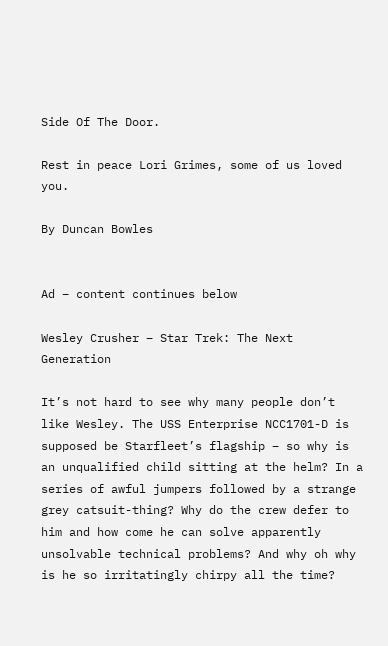Side Of The Door.

Rest in peace Lori Grimes, some of us loved you.

By Duncan Bowles


Ad – content continues below

Wesley Crusher – Star Trek: The Next Generation

It’s not hard to see why many people don’t like Wesley. The USS Enterprise NCC1701-D is supposed be Starfleet’s flagship – so why is an unqualified child sitting at the helm? In a series of awful jumpers followed by a strange grey catsuit-thing? Why do the crew defer to him and how come he can solve apparently unsolvable technical problems? And why oh why is he so irritatingly chirpy all the time?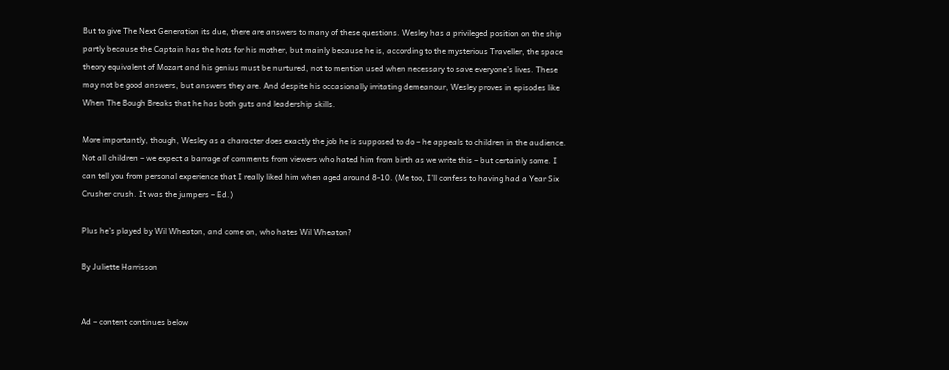But to give The Next Generation its due, there are answers to many of these questions. Wesley has a privileged position on the ship partly because the Captain has the hots for his mother, but mainly because he is, according to the mysterious Traveller, the space theory equivalent of Mozart and his genius must be nurtured, not to mention used when necessary to save everyone’s lives. These may not be good answers, but answers they are. And despite his occasionally irritating demeanour, Wesley proves in episodes like When The Bough Breaks that he has both guts and leadership skills.

More importantly, though, Wesley as a character does exactly the job he is supposed to do – he appeals to children in the audience. Not all children – we expect a barrage of comments from viewers who hated him from birth as we write this – but certainly some. I can tell you from personal experience that I really liked him when aged around 8-10. (Me too, I’ll confess to having had a Year Six Crusher crush. It was the jumpers – Ed.)

Plus he’s played by Wil Wheaton, and come on, who hates Wil Wheaton?

By Juliette Harrisson


Ad – content continues below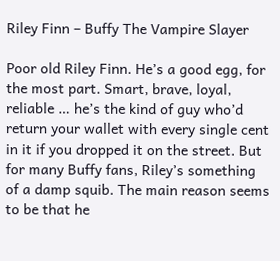Riley Finn – Buffy The Vampire Slayer

Poor old Riley Finn. He’s a good egg, for the most part. Smart, brave, loyal, reliable … he’s the kind of guy who’d return your wallet with every single cent in it if you dropped it on the street. But for many Buffy fans, Riley’s something of a damp squib. The main reason seems to be that he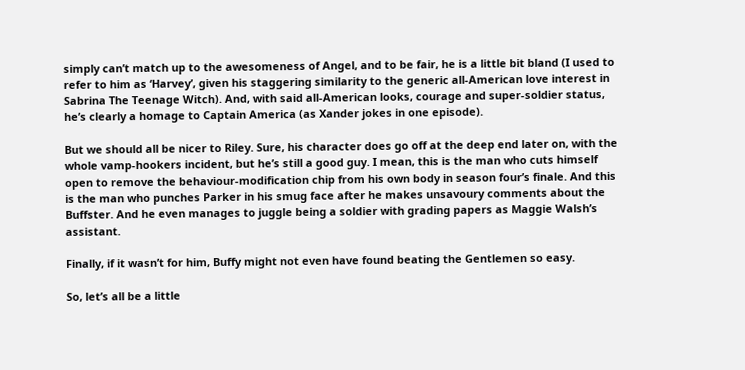simply can’t match up to the awesomeness of Angel, and to be fair, he is a little bit bland (I used to refer to him as ‘Harvey’, given his staggering similarity to the generic all-American love interest in Sabrina The Teenage Witch). And, with said all-American looks, courage and super-soldier status, he’s clearly a homage to Captain America (as Xander jokes in one episode).

But we should all be nicer to Riley. Sure, his character does go off at the deep end later on, with the whole vamp-hookers incident, but he’s still a good guy. I mean, this is the man who cuts himself open to remove the behaviour-modification chip from his own body in season four’s finale. And this is the man who punches Parker in his smug face after he makes unsavoury comments about the Buffster. And he even manages to juggle being a soldier with grading papers as Maggie Walsh’s assistant.

Finally, if it wasn’t for him, Buffy might not even have found beating the Gentlemen so easy.

So, let’s all be a little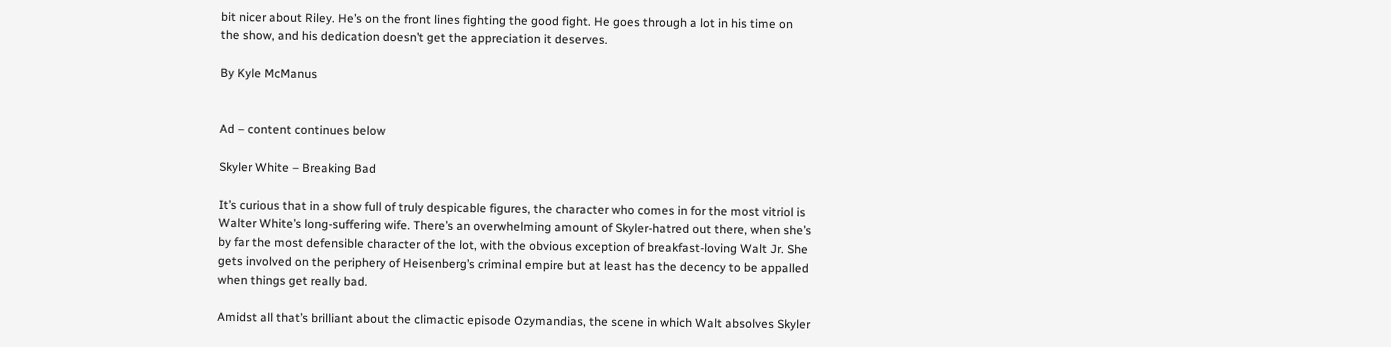bit nicer about Riley. He’s on the front lines fighting the good fight. He goes through a lot in his time on the show, and his dedication doesn’t get the appreciation it deserves.

By Kyle McManus


Ad – content continues below

Skyler White – Breaking Bad

It’s curious that in a show full of truly despicable figures, the character who comes in for the most vitriol is Walter White’s long-suffering wife. There’s an overwhelming amount of Skyler-hatred out there, when she’s by far the most defensible character of the lot, with the obvious exception of breakfast-loving Walt Jr. She gets involved on the periphery of Heisenberg’s criminal empire but at least has the decency to be appalled when things get really bad.

Amidst all that’s brilliant about the climactic episode Ozymandias, the scene in which Walt absolves Skyler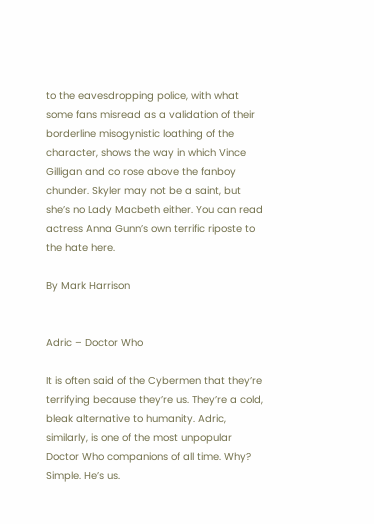to the eavesdropping police, with what some fans misread as a validation of their borderline misogynistic loathing of the character, shows the way in which Vince Gilligan and co rose above the fanboy chunder. Skyler may not be a saint, but she’s no Lady Macbeth either. You can read actress Anna Gunn’s own terrific riposte to the hate here.

By Mark Harrison


Adric – Doctor Who

It is often said of the Cybermen that they’re terrifying because they’re us. They’re a cold, bleak alternative to humanity. Adric, similarly, is one of the most unpopular Doctor Who companions of all time. Why? Simple. He’s us.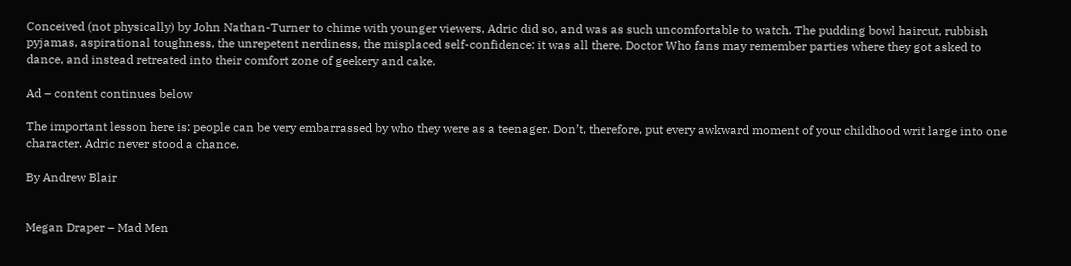Conceived (not physically) by John Nathan-Turner to chime with younger viewers, Adric did so, and was as such uncomfortable to watch. The pudding bowl haircut, rubbish pyjamas, aspirational toughness, the unrepetent nerdiness, the misplaced self-confidence: it was all there. Doctor Who fans may remember parties where they got asked to dance, and instead retreated into their comfort zone of geekery and cake.

Ad – content continues below

The important lesson here is: people can be very embarrassed by who they were as a teenager. Don’t, therefore, put every awkward moment of your childhood writ large into one character. Adric never stood a chance.

By Andrew Blair


Megan Draper – Mad Men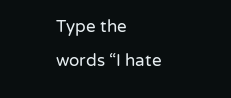Type the words “I hate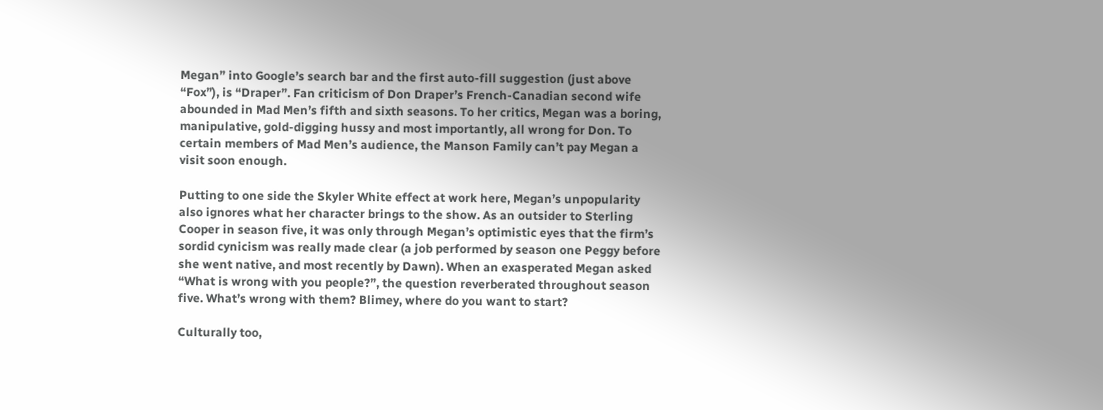Megan” into Google’s search bar and the first auto-fill suggestion (just above “Fox”), is “Draper”. Fan criticism of Don Draper’s French-Canadian second wife abounded in Mad Men’s fifth and sixth seasons. To her critics, Megan was a boring, manipulative, gold-digging hussy and most importantly, all wrong for Don. To certain members of Mad Men’s audience, the Manson Family can’t pay Megan a visit soon enough.

Putting to one side the Skyler White effect at work here, Megan’s unpopularity also ignores what her character brings to the show. As an outsider to Sterling Cooper in season five, it was only through Megan’s optimistic eyes that the firm’s sordid cynicism was really made clear (a job performed by season one Peggy before she went native, and most recently by Dawn). When an exasperated Megan asked “What is wrong with you people?”, the question reverberated throughout season five. What’s wrong with them? Blimey, where do you want to start?

Culturally too,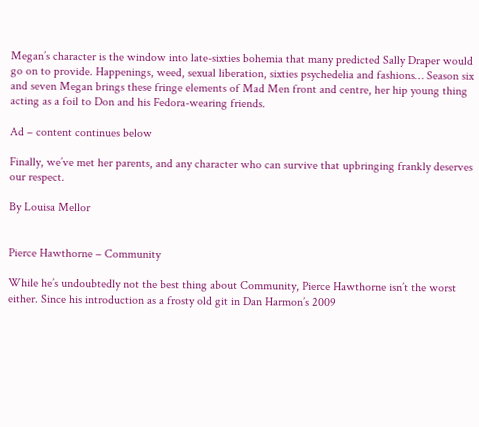Megan’s character is the window into late-sixties bohemia that many predicted Sally Draper would go on to provide. Happenings, weed, sexual liberation, sixties psychedelia and fashions… Season six and seven Megan brings these fringe elements of Mad Men front and centre, her hip young thing acting as a foil to Don and his Fedora-wearing friends.

Ad – content continues below

Finally, we’ve met her parents, and any character who can survive that upbringing frankly deserves our respect.

By Louisa Mellor


Pierce Hawthorne – Community

While he’s undoubtedly not the best thing about Community, Pierce Hawthorne isn’t the worst either. Since his introduction as a frosty old git in Dan Harmon’s 2009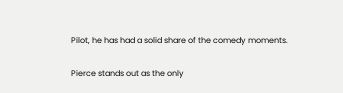Pilot, he has had a solid share of the comedy moments.

Pierce stands out as the only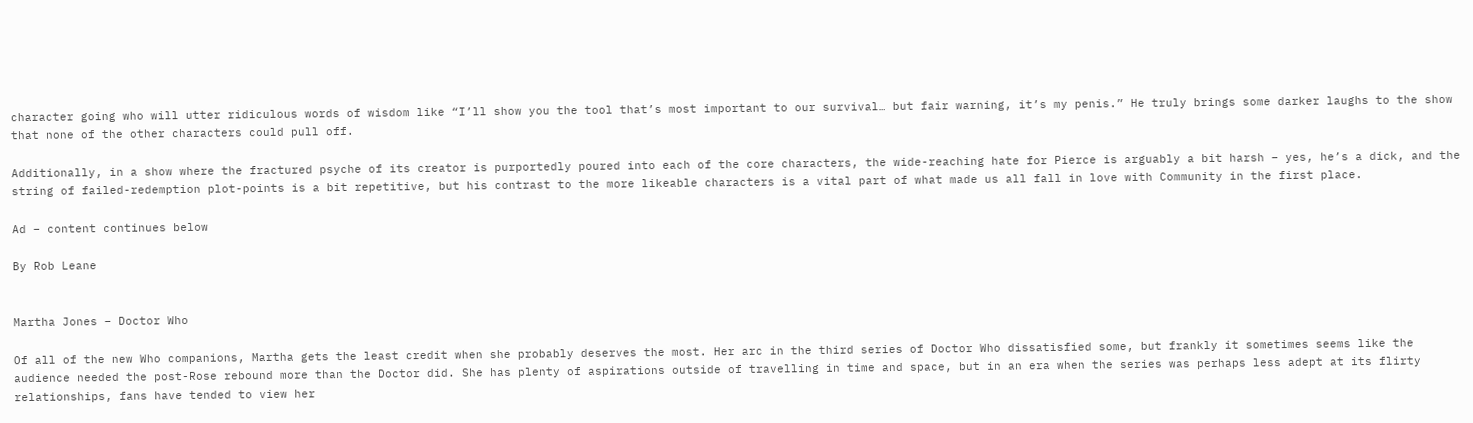character going who will utter ridiculous words of wisdom like “I’ll show you the tool that’s most important to our survival… but fair warning, it’s my penis.” He truly brings some darker laughs to the show that none of the other characters could pull off.

Additionally, in a show where the fractured psyche of its creator is purportedly poured into each of the core characters, the wide-reaching hate for Pierce is arguably a bit harsh – yes, he’s a dick, and the string of failed-redemption plot-points is a bit repetitive, but his contrast to the more likeable characters is a vital part of what made us all fall in love with Community in the first place.

Ad – content continues below

By Rob Leane


Martha Jones – Doctor Who

Of all of the new Who companions, Martha gets the least credit when she probably deserves the most. Her arc in the third series of Doctor Who dissatisfied some, but frankly it sometimes seems like the audience needed the post-Rose rebound more than the Doctor did. She has plenty of aspirations outside of travelling in time and space, but in an era when the series was perhaps less adept at its flirty relationships, fans have tended to view her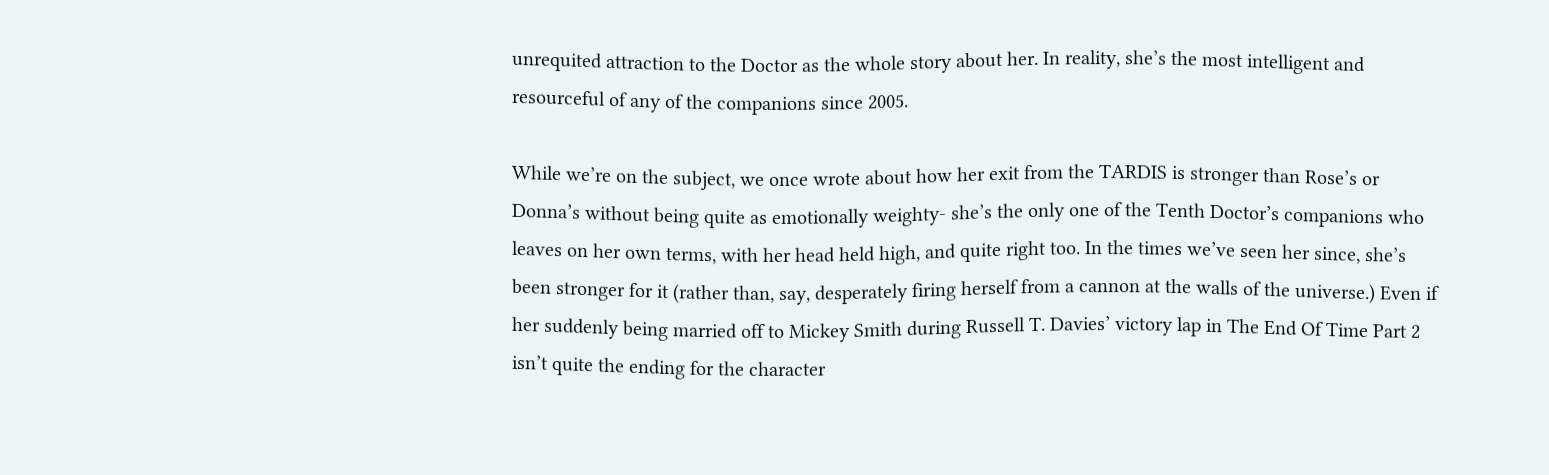unrequited attraction to the Doctor as the whole story about her. In reality, she’s the most intelligent and resourceful of any of the companions since 2005.

While we’re on the subject, we once wrote about how her exit from the TARDIS is stronger than Rose’s or Donna’s without being quite as emotionally weighty- she’s the only one of the Tenth Doctor’s companions who leaves on her own terms, with her head held high, and quite right too. In the times we’ve seen her since, she’s been stronger for it (rather than, say, desperately firing herself from a cannon at the walls of the universe.) Even if her suddenly being married off to Mickey Smith during Russell T. Davies’ victory lap in The End Of Time Part 2 isn’t quite the ending for the character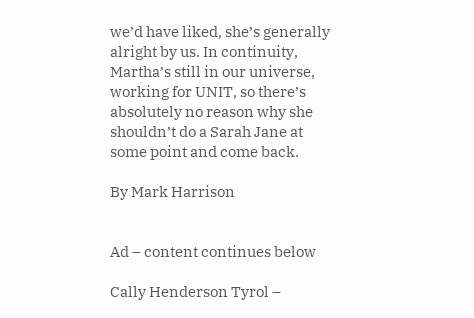we’d have liked, she’s generally alright by us. In continuity, Martha’s still in our universe, working for UNIT, so there’s absolutely no reason why she shouldn’t do a Sarah Jane at some point and come back.

By Mark Harrison


Ad – content continues below

Cally Henderson Tyrol –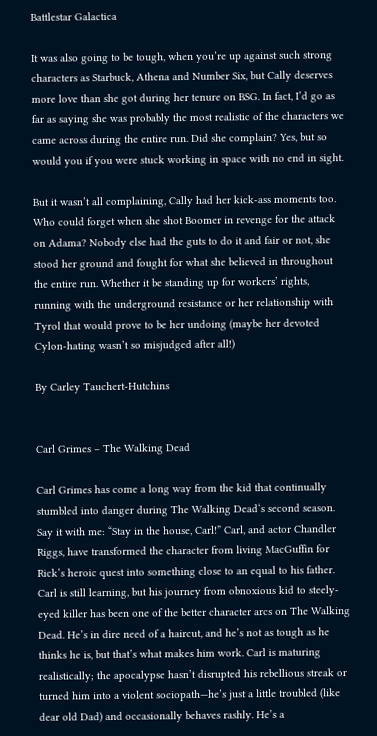Battlestar Galactica

It was also going to be tough, when you’re up against such strong characters as Starbuck, Athena and Number Six, but Cally deserves more love than she got during her tenure on BSG. In fact, I’d go as far as saying she was probably the most realistic of the characters we came across during the entire run. Did she complain? Yes, but so would you if you were stuck working in space with no end in sight.

But it wasn’t all complaining, Cally had her kick-ass moments too. Who could forget when she shot Boomer in revenge for the attack on Adama? Nobody else had the guts to do it and fair or not, she stood her ground and fought for what she believed in throughout the entire run. Whether it be standing up for workers’ rights, running with the underground resistance or her relationship with Tyrol that would prove to be her undoing (maybe her devoted Cylon-hating wasn’t so misjudged after all!)

By Carley Tauchert-Hutchins


Carl Grimes – The Walking Dead

Carl Grimes has come a long way from the kid that continually stumbled into danger during The Walking Dead‘s second season. Say it with me: “Stay in the house, Carl!” Carl, and actor Chandler Riggs, have transformed the character from living MacGuffin for Rick’s heroic quest into something close to an equal to his father. Carl is still learning, but his journey from obnoxious kid to steely-eyed killer has been one of the better character arcs on The Walking Dead. He’s in dire need of a haircut, and he’s not as tough as he thinks he is, but that’s what makes him work. Carl is maturing realistically; the apocalypse hasn’t disrupted his rebellious streak or turned him into a violent sociopath—he’s just a little troubled (like dear old Dad) and occasionally behaves rashly. He’s a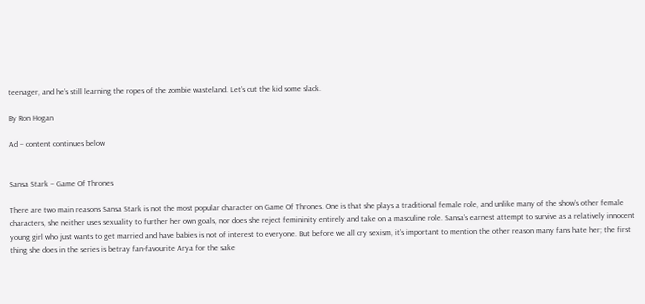teenager, and he’s still learning the ropes of the zombie wasteland. Let’s cut the kid some slack.

By Ron Hogan

Ad – content continues below


Sansa Stark – Game Of Thrones

There are two main reasons Sansa Stark is not the most popular character on Game Of Thrones. One is that she plays a traditional female role, and unlike many of the show’s other female characters, she neither uses sexuality to further her own goals, nor does she reject femininity entirely and take on a masculine role. Sansa’s earnest attempt to survive as a relatively innocent young girl who just wants to get married and have babies is not of interest to everyone. But before we all cry sexism, it’s important to mention the other reason many fans hate her; the first thing she does in the series is betray fan-favourite Arya for the sake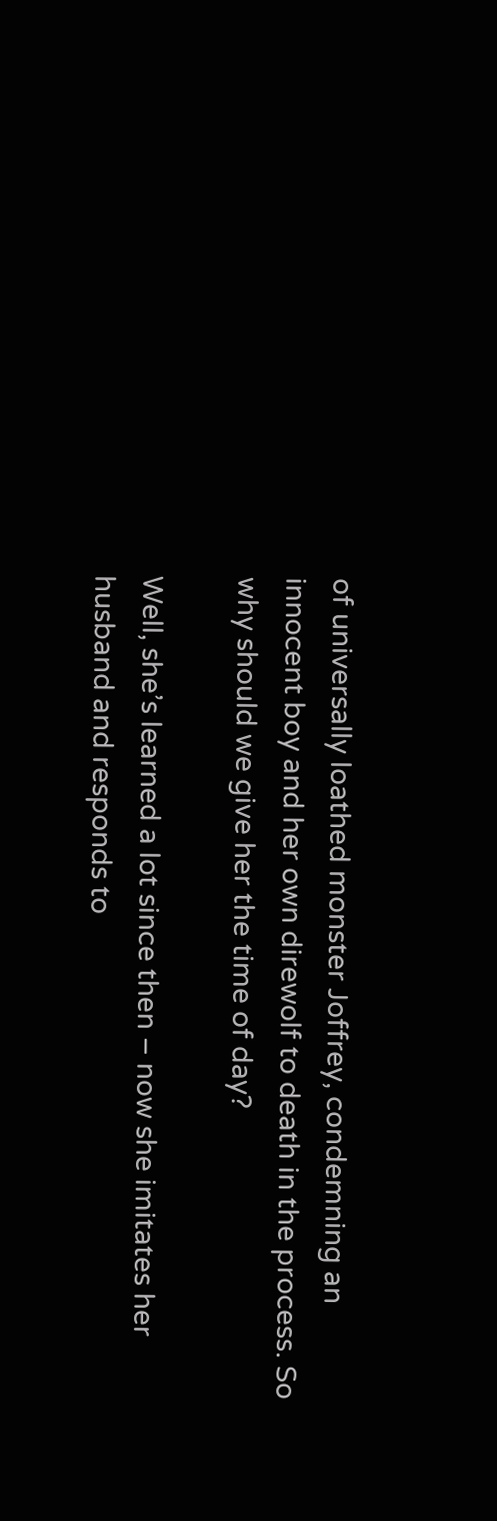of universally loathed monster Joffrey, condemning an innocent boy and her own direwolf to death in the process. So why should we give her the time of day?

Well, she’s learned a lot since then – now she imitates her husband and responds to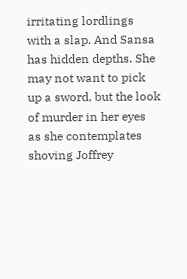irritating lordlings with a slap. And Sansa has hidden depths. She may not want to pick up a sword, but the look of murder in her eyes as she contemplates shoving Joffrey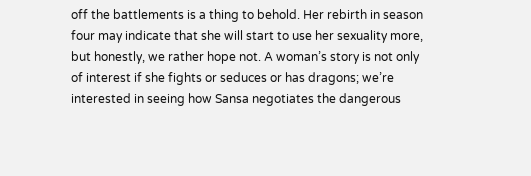off the battlements is a thing to behold. Her rebirth in season four may indicate that she will start to use her sexuality more, but honestly, we rather hope not. A woman’s story is not only of interest if she fights or seduces or has dragons; we’re interested in seeing how Sansa negotiates the dangerous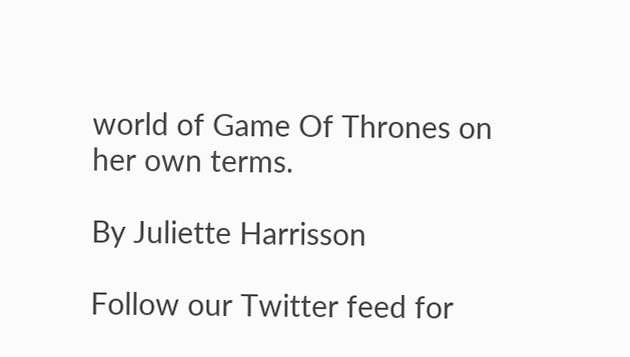world of Game Of Thrones on her own terms.

By Juliette Harrisson

Follow our Twitter feed for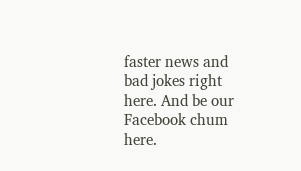faster news and bad jokes right here. And be our Facebook chum here.